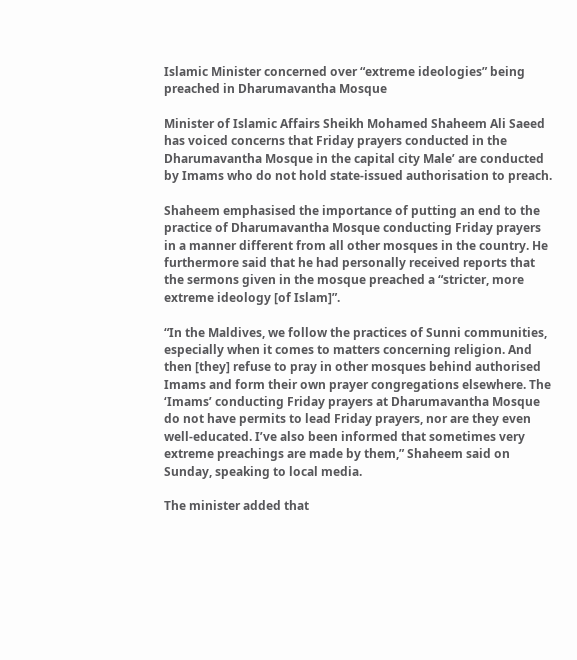Islamic Minister concerned over “extreme ideologies” being preached in Dharumavantha Mosque

Minister of Islamic Affairs Sheikh Mohamed Shaheem Ali Saeed has voiced concerns that Friday prayers conducted in the Dharumavantha Mosque in the capital city Male’ are conducted by Imams who do not hold state-issued authorisation to preach.

Shaheem emphasised the importance of putting an end to the practice of Dharumavantha Mosque conducting Friday prayers in a manner different from all other mosques in the country. He furthermore said that he had personally received reports that the sermons given in the mosque preached a “stricter, more extreme ideology [of Islam]”.

“In the Maldives, we follow the practices of Sunni communities, especially when it comes to matters concerning religion. And then [they] refuse to pray in other mosques behind authorised Imams and form their own prayer congregations elsewhere. The ‘Imams’ conducting Friday prayers at Dharumavantha Mosque do not have permits to lead Friday prayers, nor are they even well-educated. I’ve also been informed that sometimes very extreme preachings are made by them,” Shaheem said on Sunday, speaking to local media.

The minister added that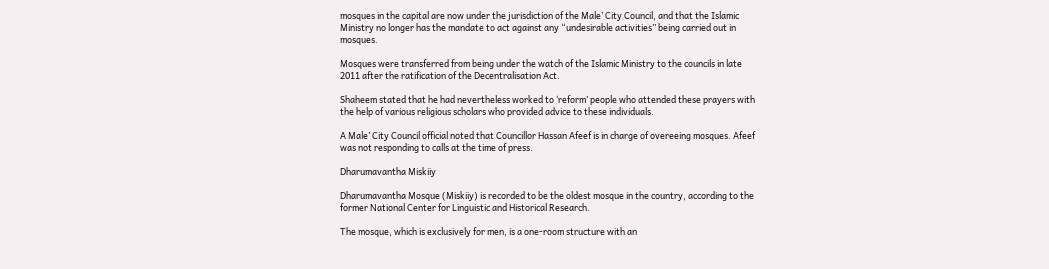mosques in the capital are now under the jurisdiction of the Male’ City Council, and that the Islamic Ministry no longer has the mandate to act against any “undesirable activities” being carried out in mosques.

Mosques were transferred from being under the watch of the Islamic Ministry to the councils in late 2011 after the ratification of the Decentralisation Act.

Shaheem stated that he had nevertheless worked to ‘reform’ people who attended these prayers with the help of various religious scholars who provided advice to these individuals.

A Male’ City Council official noted that Councillor Hassan Afeef is in charge of overeeing mosques. Afeef was not responding to calls at the time of press.

Dharumavantha Miskiiy

Dharumavantha Mosque (Miskiiy) is recorded to be the oldest mosque in the country, according to the former National Center for Linguistic and Historical Research.

The mosque, which is exclusively for men, is a one-room structure with an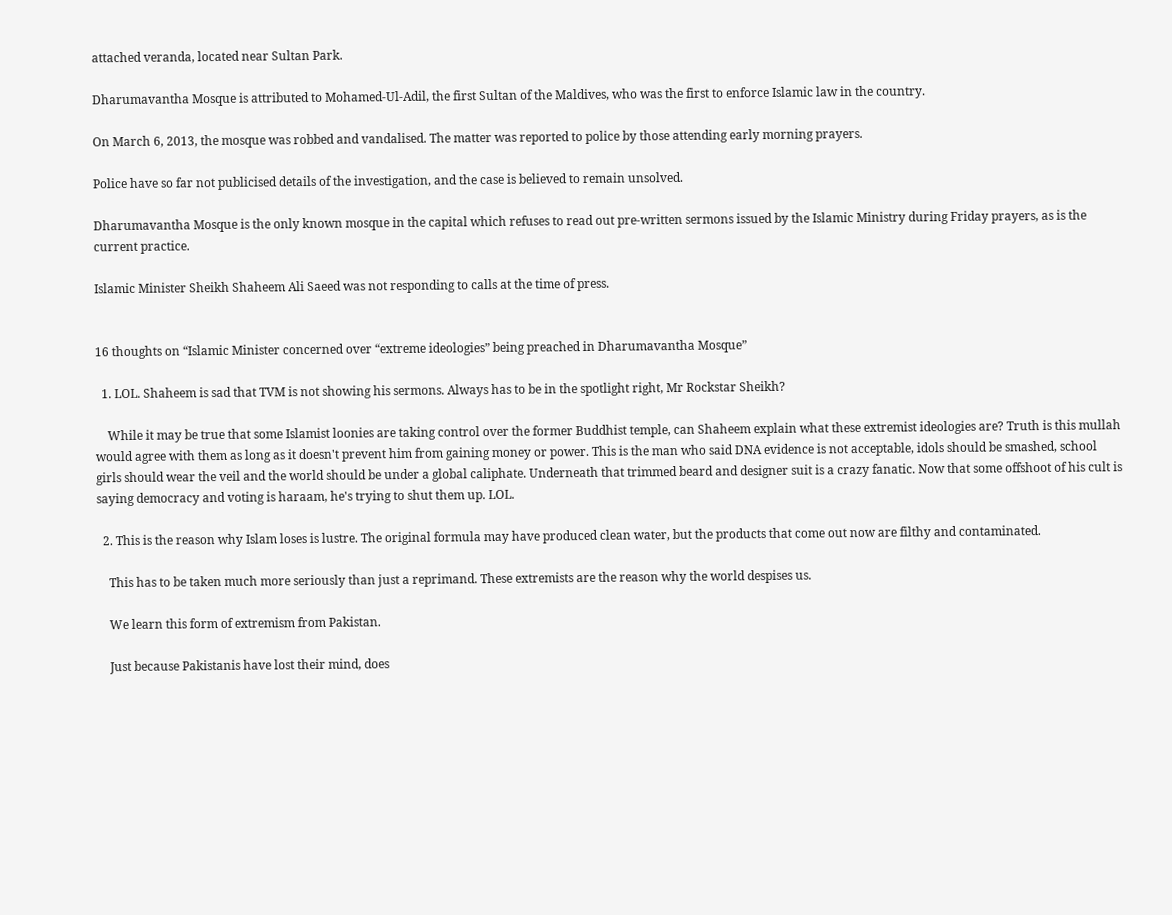attached veranda, located near Sultan Park.

Dharumavantha Mosque is attributed to Mohamed-Ul-Adil, the first Sultan of the Maldives, who was the first to enforce Islamic law in the country.

On March 6, 2013, the mosque was robbed and vandalised. The matter was reported to police by those attending early morning prayers.

Police have so far not publicised details of the investigation, and the case is believed to remain unsolved.

Dharumavantha Mosque is the only known mosque in the capital which refuses to read out pre-written sermons issued by the Islamic Ministry during Friday prayers, as is the current practice.

Islamic Minister Sheikh Shaheem Ali Saeed was not responding to calls at the time of press.


16 thoughts on “Islamic Minister concerned over “extreme ideologies” being preached in Dharumavantha Mosque”

  1. LOL. Shaheem is sad that TVM is not showing his sermons. Always has to be in the spotlight right, Mr Rockstar Sheikh?

    While it may be true that some Islamist loonies are taking control over the former Buddhist temple, can Shaheem explain what these extremist ideologies are? Truth is this mullah would agree with them as long as it doesn't prevent him from gaining money or power. This is the man who said DNA evidence is not acceptable, idols should be smashed, school girls should wear the veil and the world should be under a global caliphate. Underneath that trimmed beard and designer suit is a crazy fanatic. Now that some offshoot of his cult is saying democracy and voting is haraam, he's trying to shut them up. LOL.

  2. This is the reason why Islam loses is lustre. The original formula may have produced clean water, but the products that come out now are filthy and contaminated.

    This has to be taken much more seriously than just a reprimand. These extremists are the reason why the world despises us.

    We learn this form of extremism from Pakistan.

    Just because Pakistanis have lost their mind, does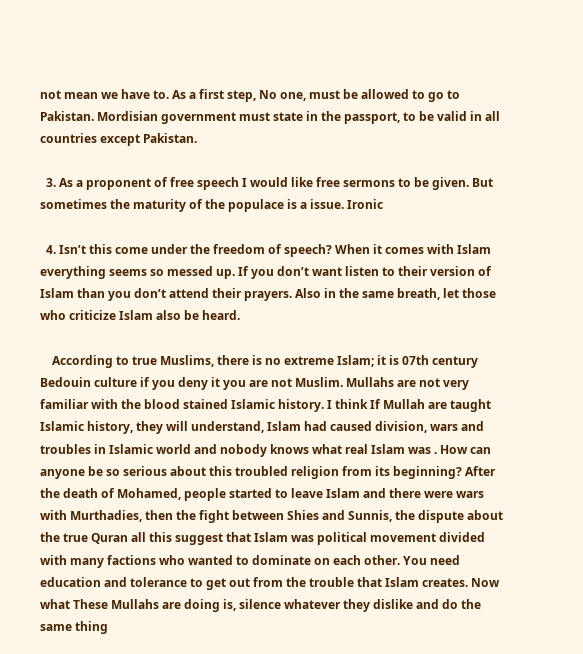not mean we have to. As a first step, No one, must be allowed to go to Pakistan. Mordisian government must state in the passport, to be valid in all countries except Pakistan.

  3. As a proponent of free speech I would like free sermons to be given. But sometimes the maturity of the populace is a issue. Ironic

  4. Isn’t this come under the freedom of speech? When it comes with Islam everything seems so messed up. If you don’t want listen to their version of Islam than you don’t attend their prayers. Also in the same breath, let those who criticize Islam also be heard.

    According to true Muslims, there is no extreme Islam; it is 07th century Bedouin culture if you deny it you are not Muslim. Mullahs are not very familiar with the blood stained Islamic history. I think If Mullah are taught Islamic history, they will understand, Islam had caused division, wars and troubles in Islamic world and nobody knows what real Islam was . How can anyone be so serious about this troubled religion from its beginning? After the death of Mohamed, people started to leave Islam and there were wars with Murthadies, then the fight between Shies and Sunnis, the dispute about the true Quran all this suggest that Islam was political movement divided with many factions who wanted to dominate on each other. You need education and tolerance to get out from the trouble that Islam creates. Now what These Mullahs are doing is, silence whatever they dislike and do the same thing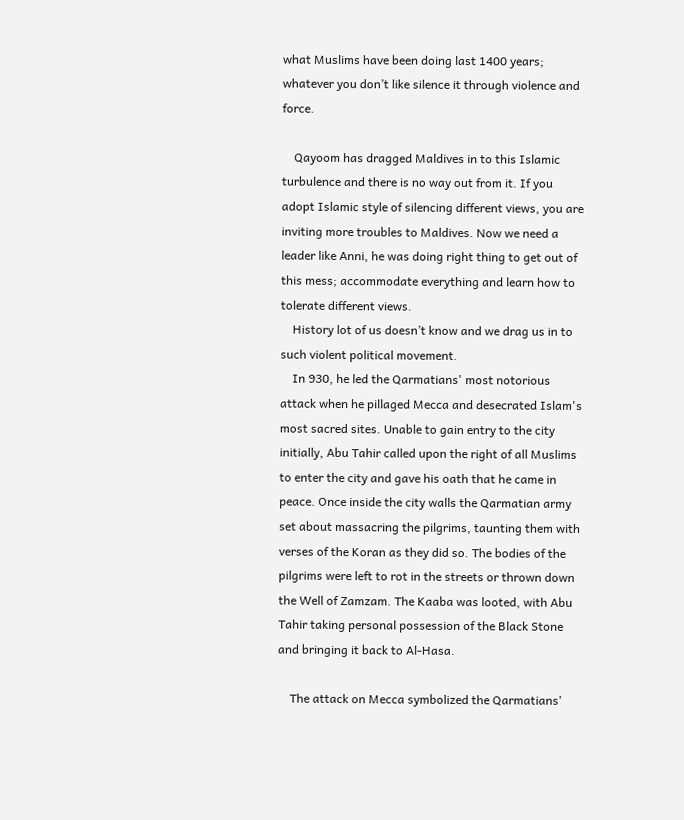what Muslims have been doing last 1400 years; whatever you don’t like silence it through violence and force.

    Qayoom has dragged Maldives in to this Islamic turbulence and there is no way out from it. If you adopt Islamic style of silencing different views, you are inviting more troubles to Maldives. Now we need a leader like Anni, he was doing right thing to get out of this mess; accommodate everything and learn how to tolerate different views.
    History lot of us doesn’t know and we drag us in to such violent political movement.
    In 930, he led the Qarmatians' most notorious attack when he pillaged Mecca and desecrated Islam's most sacred sites. Unable to gain entry to the city initially, Abu Tahir called upon the right of all Muslims to enter the city and gave his oath that he came in peace. Once inside the city walls the Qarmatian army set about massacring the pilgrims, taunting them with verses of the Koran as they did so. The bodies of the pilgrims were left to rot in the streets or thrown down the Well of Zamzam. The Kaaba was looted, with Abu Tahir taking personal possession of the Black Stone and bringing it back to Al-Hasa.

    The attack on Mecca symbolized the Qarmatians'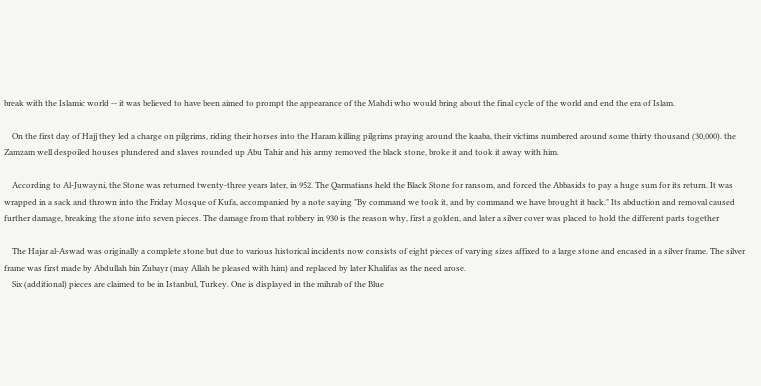break with the Islamic world -- it was believed to have been aimed to prompt the appearance of the Mahdi who would bring about the final cycle of the world and end the era of Islam.

    On the first day of Hajj they led a charge on pilgrims, riding their horses into the Haram killing pilgrims praying around the kaaba, their victims numbered around some thirty thousand (30,000). the Zamzam well despoiled houses plundered and slaves rounded up Abu Tahir and his army removed the black stone, broke it and took it away with him.

    According to Al-Juwayni, the Stone was returned twenty-three years later, in 952. The Qarmatians held the Black Stone for ransom, and forced the Abbasids to pay a huge sum for its return. It was wrapped in a sack and thrown into the Friday Mosque of Kufa, accompanied by a note saying "By command we took it, and by command we have brought it back." Its abduction and removal caused further damage, breaking the stone into seven pieces. The damage from that robbery in 930 is the reason why, first a golden, and later a silver cover was placed to hold the different parts together

    The Hajar al-Aswad was originally a complete stone but due to various historical incidents now consists of eight pieces of varying sizes affixed to a large stone and encased in a silver frame. The silver frame was first made by Abdullah bin Zubayr (may Allah be pleased with him) and replaced by later Khalifas as the need arose.
    Six (additional) pieces are claimed to be in Istanbul, Turkey. One is displayed in the mihrab of the Blue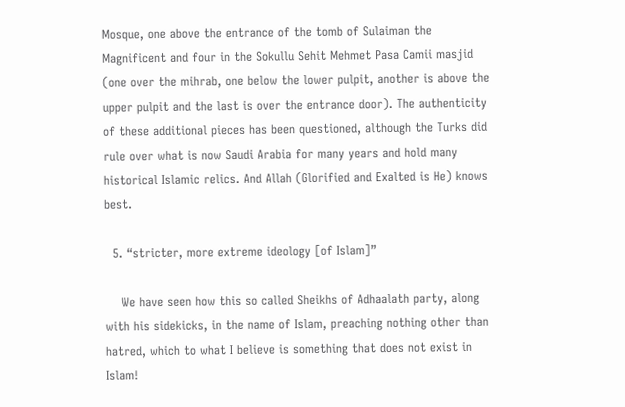Mosque, one above the entrance of the tomb of Sulaiman the Magnificent and four in the Sokullu Sehit Mehmet Pasa Camii masjid (one over the mihrab, one below the lower pulpit, another is above the upper pulpit and the last is over the entrance door). The authenticity of these additional pieces has been questioned, although the Turks did rule over what is now Saudi Arabia for many years and hold many historical Islamic relics. And Allah (Glorified and Exalted is He) knows best.

  5. “stricter, more extreme ideology [of Islam]”

    We have seen how this so called Sheikhs of Adhaalath party, along with his sidekicks, in the name of Islam, preaching nothing other than hatred, which to what I believe is something that does not exist in Islam!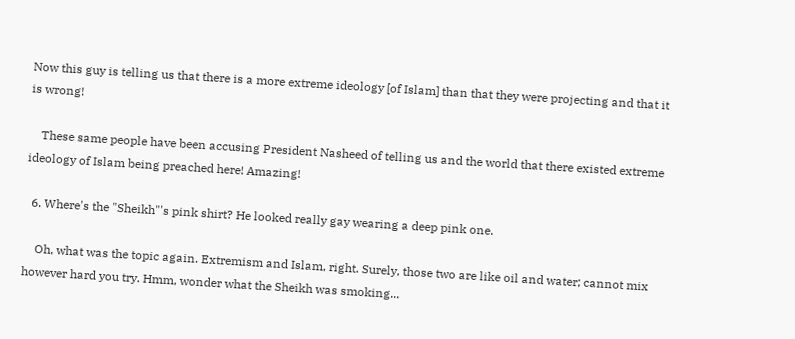Now this guy is telling us that there is a more extreme ideology [of Islam] than that they were projecting and that it is wrong!

    These same people have been accusing President Nasheed of telling us and the world that there existed extreme ideology of Islam being preached here! Amazing!

  6. Where's the "Sheikh"'s pink shirt? He looked really gay wearing a deep pink one.

    Oh, what was the topic again. Extremism and Islam, right. Surely, those two are like oil and water; cannot mix however hard you try. Hmm, wonder what the Sheikh was smoking...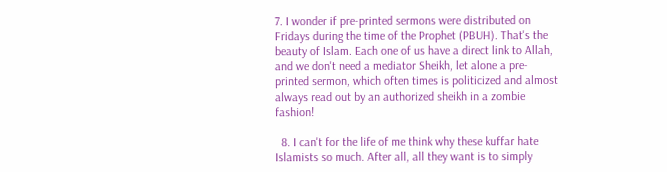7. I wonder if pre-printed sermons were distributed on Fridays during the time of the Prophet (PBUH). That's the beauty of Islam. Each one of us have a direct link to Allah, and we don't need a mediator Sheikh, let alone a pre-printed sermon, which often times is politicized and almost always read out by an authorized sheikh in a zombie fashion!

  8. I can't for the life of me think why these kuffar hate Islamists so much. After all, all they want is to simply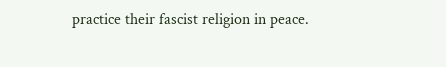practice their fascist religion in peace.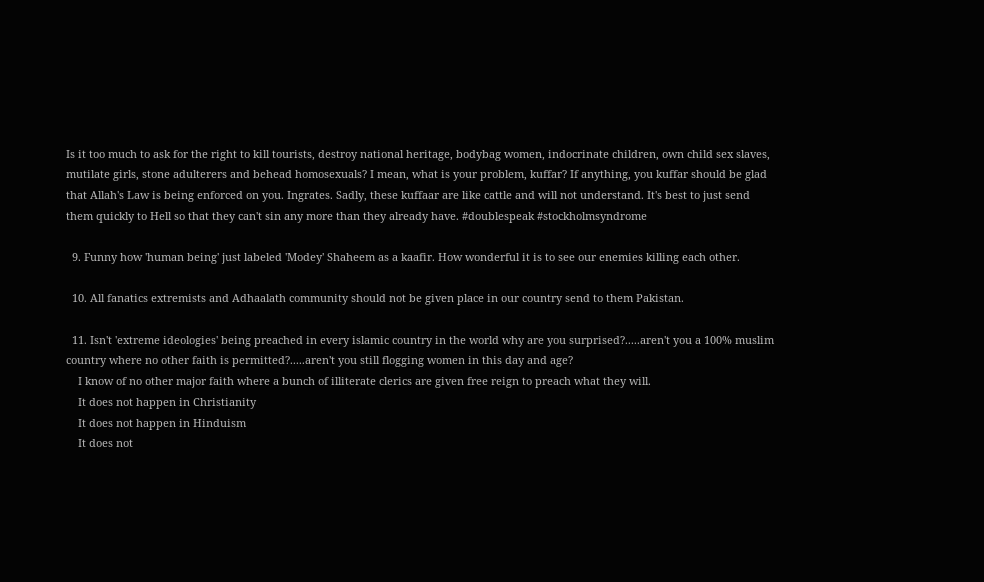Is it too much to ask for the right to kill tourists, destroy national heritage, bodybag women, indocrinate children, own child sex slaves, mutilate girls, stone adulterers and behead homosexuals? I mean, what is your problem, kuffar? If anything, you kuffar should be glad that Allah's Law is being enforced on you. Ingrates. Sadly, these kuffaar are like cattle and will not understand. It's best to just send them quickly to Hell so that they can't sin any more than they already have. #doublespeak #stockholmsyndrome

  9. Funny how 'human being' just labeled 'Modey' Shaheem as a kaafir. How wonderful it is to see our enemies killing each other.

  10. All fanatics extremists and Adhaalath community should not be given place in our country send to them Pakistan.

  11. Isn't 'extreme ideologies' being preached in every islamic country in the world why are you surprised?.....aren't you a 100% muslim country where no other faith is permitted?.....aren't you still flogging women in this day and age?
    I know of no other major faith where a bunch of illiterate clerics are given free reign to preach what they will.
    It does not happen in Christianity
    It does not happen in Hinduism
    It does not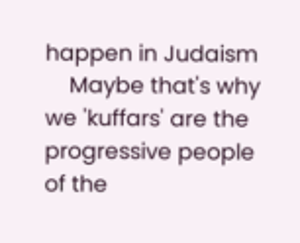happen in Judaism
    Maybe that's why we 'kuffars' are the progressive people of the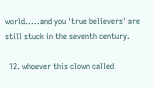world.....and you 'true believers' are still stuck in the seventh century.

  12. whoever this clown called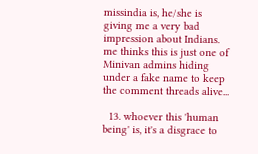missindia is, he/she is giving me a very bad impression about Indians. me thinks this is just one of Minivan admins hiding under a fake name to keep the comment threads alive...

  13. whoever this 'human being' is, it's a disgrace to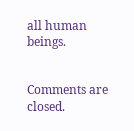all human beings.


Comments are closed.